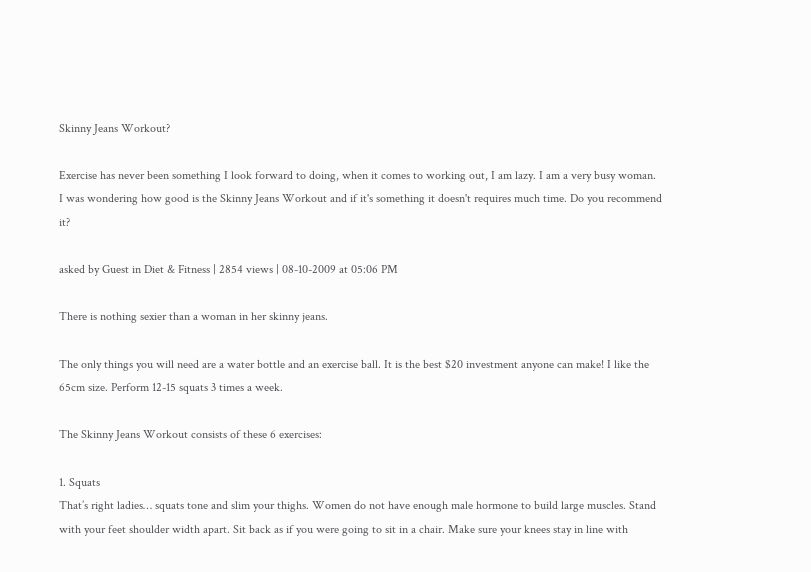Skinny Jeans Workout?

Exercise has never been something I look forward to doing, when it comes to working out, I am lazy. I am a very busy woman.
I was wondering how good is the Skinny Jeans Workout and if it's something it doesn't requires much time. Do you recommend it?

asked by Guest in Diet & Fitness | 2854 views | 08-10-2009 at 05:06 PM

There is nothing sexier than a woman in her skinny jeans.

The only things you will need are a water bottle and an exercise ball. It is the best $20 investment anyone can make! I like the 65cm size. Perform 12-15 squats 3 times a week.

The Skinny Jeans Workout consists of these 6 exercises:

1. Squats
That’s right ladies… squats tone and slim your thighs. Women do not have enough male hormone to build large muscles. Stand with your feet shoulder width apart. Sit back as if you were going to sit in a chair. Make sure your knees stay in line with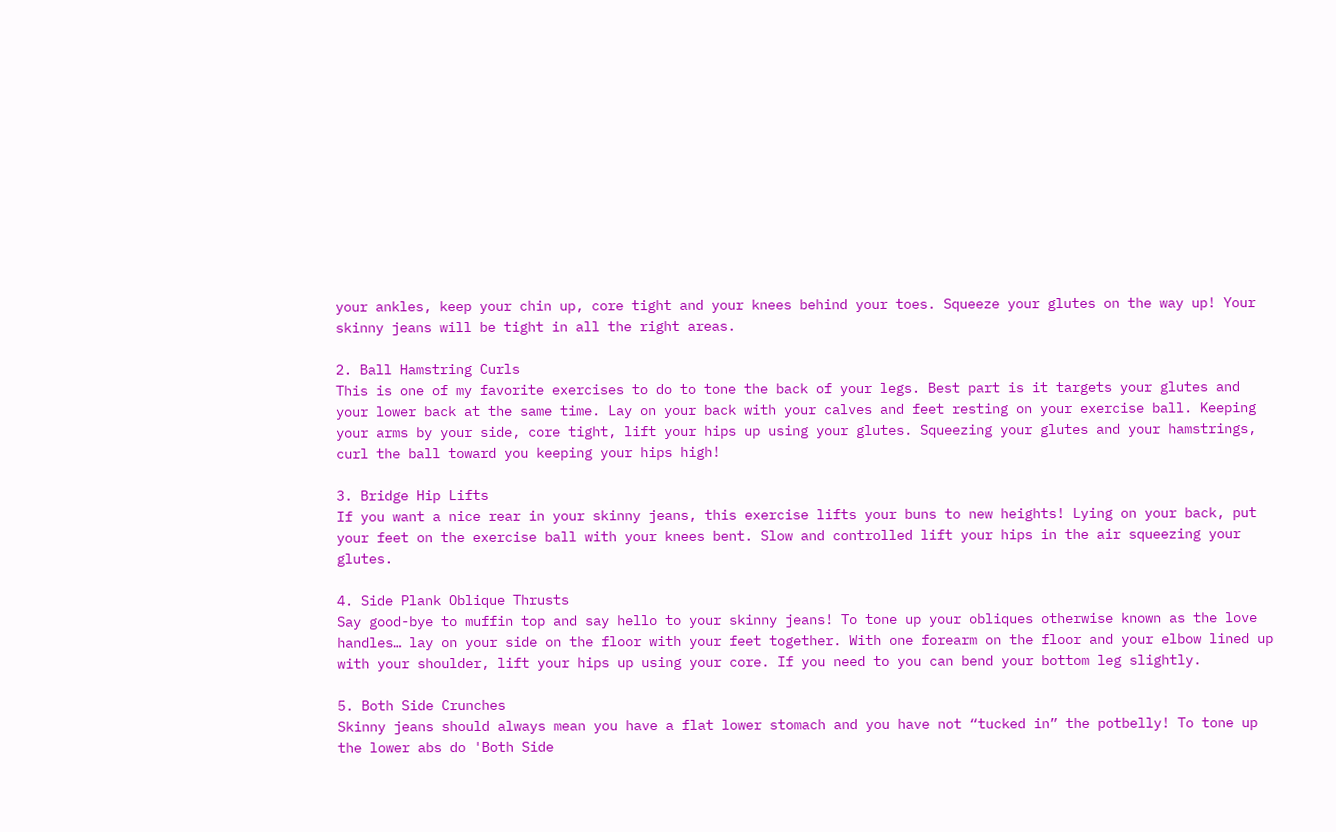your ankles, keep your chin up, core tight and your knees behind your toes. Squeeze your glutes on the way up! Your skinny jeans will be tight in all the right areas.

2. Ball Hamstring Curls
This is one of my favorite exercises to do to tone the back of your legs. Best part is it targets your glutes and your lower back at the same time. Lay on your back with your calves and feet resting on your exercise ball. Keeping your arms by your side, core tight, lift your hips up using your glutes. Squeezing your glutes and your hamstrings, curl the ball toward you keeping your hips high!

3. Bridge Hip Lifts
If you want a nice rear in your skinny jeans, this exercise lifts your buns to new heights! Lying on your back, put your feet on the exercise ball with your knees bent. Slow and controlled lift your hips in the air squeezing your glutes.

4. Side Plank Oblique Thrusts
Say good-bye to muffin top and say hello to your skinny jeans! To tone up your obliques otherwise known as the love handles… lay on your side on the floor with your feet together. With one forearm on the floor and your elbow lined up with your shoulder, lift your hips up using your core. If you need to you can bend your bottom leg slightly.

5. Both Side Crunches
Skinny jeans should always mean you have a flat lower stomach and you have not “tucked in” the potbelly! To tone up the lower abs do 'Both Side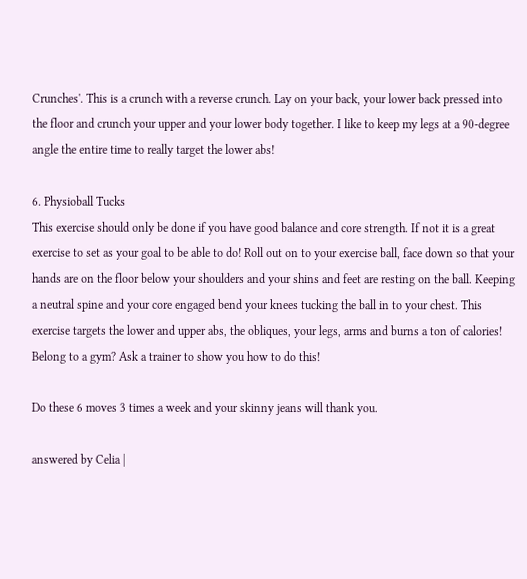Crunches'. This is a crunch with a reverse crunch. Lay on your back, your lower back pressed into the floor and crunch your upper and your lower body together. I like to keep my legs at a 90-degree angle the entire time to really target the lower abs!

6. Physioball Tucks
This exercise should only be done if you have good balance and core strength. If not it is a great exercise to set as your goal to be able to do! Roll out on to your exercise ball, face down so that your hands are on the floor below your shoulders and your shins and feet are resting on the ball. Keeping a neutral spine and your core engaged bend your knees tucking the ball in to your chest. This exercise targets the lower and upper abs, the obliques, your legs, arms and burns a ton of calories! Belong to a gym? Ask a trainer to show you how to do this!

Do these 6 moves 3 times a week and your skinny jeans will thank you.

answered by Celia |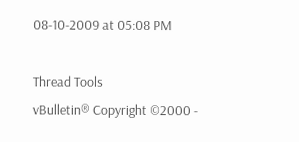08-10-2009 at 05:08 PM

Thread Tools
vBulletin® Copyright ©2000 -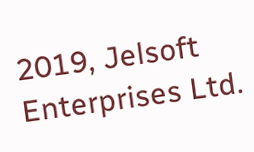2019, Jelsoft Enterprises Ltd.